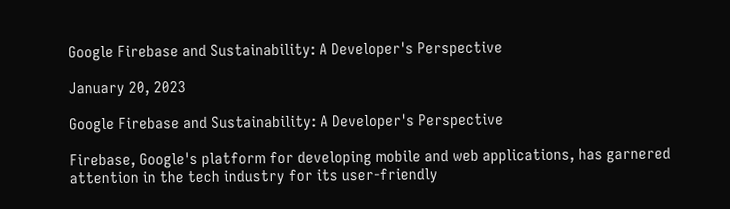Google Firebase and Sustainability: A Developer's Perspective

January 20, 2023

Google Firebase and Sustainability: A Developer's Perspective

Firebase, Google's platform for developing mobile and web applications, has garnered attention in the tech industry for its user-friendly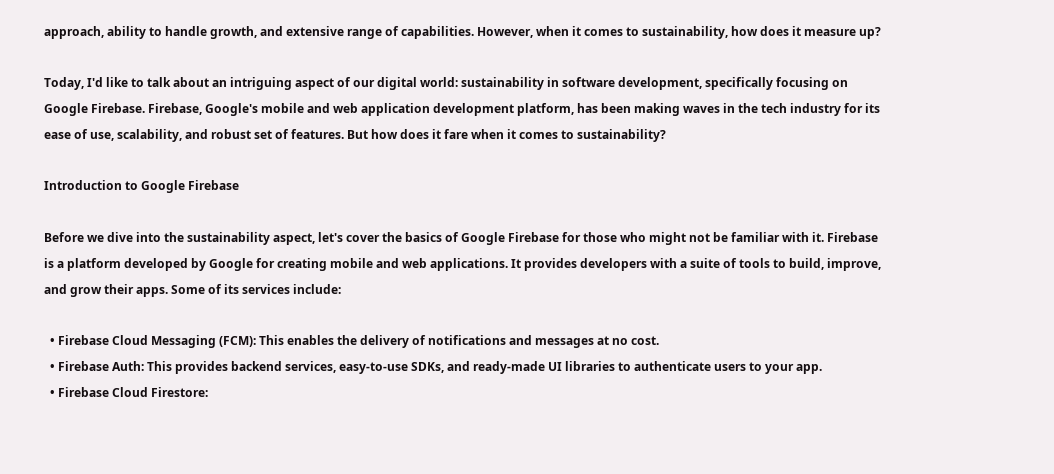approach, ability to handle growth, and extensive range of capabilities. However, when it comes to sustainability, how does it measure up?

Today, I'd like to talk about an intriguing aspect of our digital world: sustainability in software development, specifically focusing on Google Firebase. Firebase, Google's mobile and web application development platform, has been making waves in the tech industry for its ease of use, scalability, and robust set of features. But how does it fare when it comes to sustainability?

Introduction to Google Firebase

Before we dive into the sustainability aspect, let's cover the basics of Google Firebase for those who might not be familiar with it. Firebase is a platform developed by Google for creating mobile and web applications. It provides developers with a suite of tools to build, improve, and grow their apps. Some of its services include:

  • Firebase Cloud Messaging (FCM): This enables the delivery of notifications and messages at no cost.
  • Firebase Auth: This provides backend services, easy-to-use SDKs, and ready-made UI libraries to authenticate users to your app.
  • Firebase Cloud Firestore: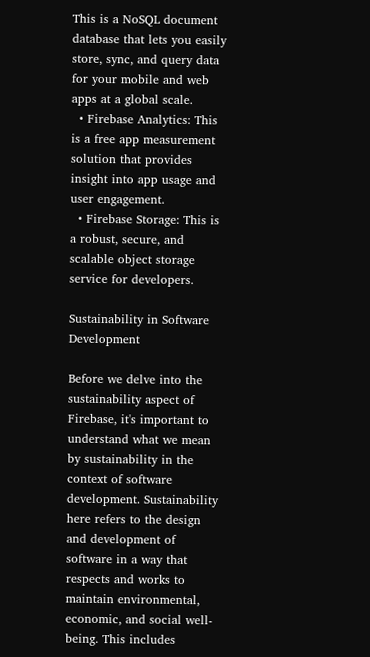This is a NoSQL document database that lets you easily store, sync, and query data for your mobile and web apps at a global scale.
  • Firebase Analytics: This is a free app measurement solution that provides insight into app usage and user engagement.
  • Firebase Storage: This is a robust, secure, and scalable object storage service for developers.

Sustainability in Software Development

Before we delve into the sustainability aspect of Firebase, it's important to understand what we mean by sustainability in the context of software development. Sustainability here refers to the design and development of software in a way that respects and works to maintain environmental, economic, and social well-being. This includes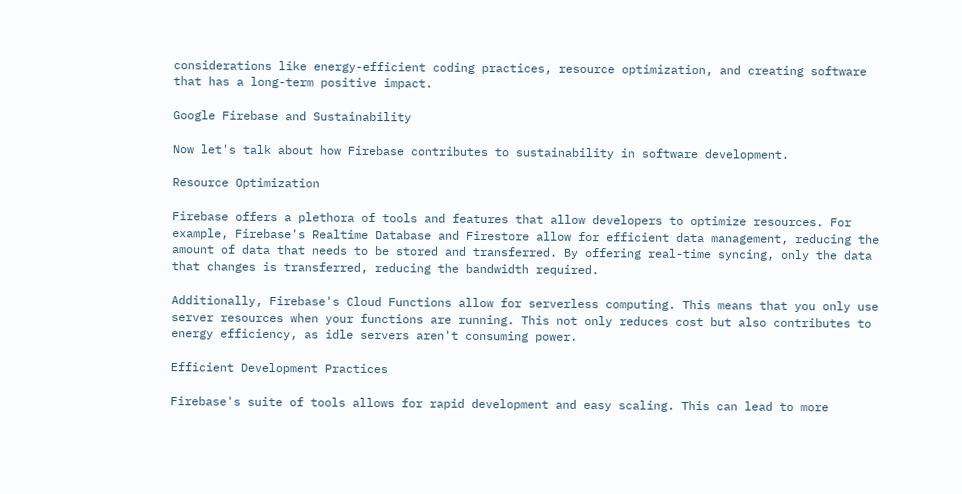considerations like energy-efficient coding practices, resource optimization, and creating software that has a long-term positive impact.

Google Firebase and Sustainability

Now let's talk about how Firebase contributes to sustainability in software development.

Resource Optimization

Firebase offers a plethora of tools and features that allow developers to optimize resources. For example, Firebase's Realtime Database and Firestore allow for efficient data management, reducing the amount of data that needs to be stored and transferred. By offering real-time syncing, only the data that changes is transferred, reducing the bandwidth required.

Additionally, Firebase's Cloud Functions allow for serverless computing. This means that you only use server resources when your functions are running. This not only reduces cost but also contributes to energy efficiency, as idle servers aren't consuming power.

Efficient Development Practices

Firebase's suite of tools allows for rapid development and easy scaling. This can lead to more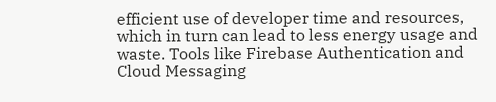efficient use of developer time and resources, which in turn can lead to less energy usage and waste. Tools like Firebase Authentication and Cloud Messaging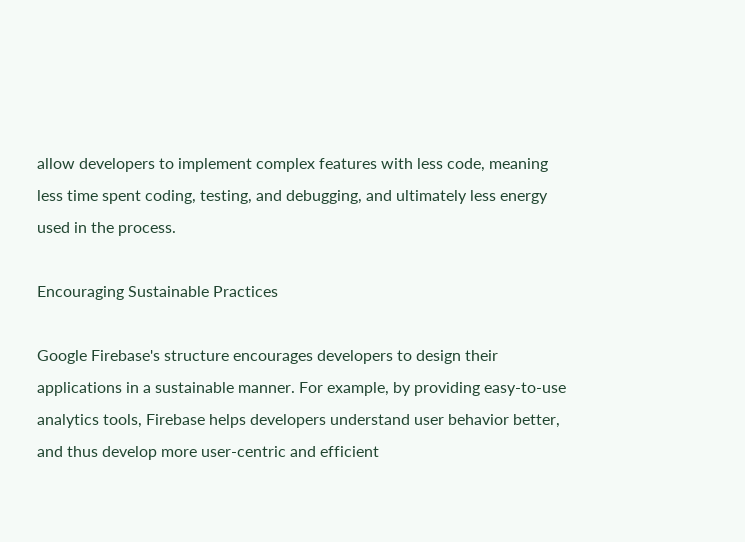allow developers to implement complex features with less code, meaning less time spent coding, testing, and debugging, and ultimately less energy used in the process.

Encouraging Sustainable Practices

Google Firebase's structure encourages developers to design their applications in a sustainable manner. For example, by providing easy-to-use analytics tools, Firebase helps developers understand user behavior better, and thus develop more user-centric and efficient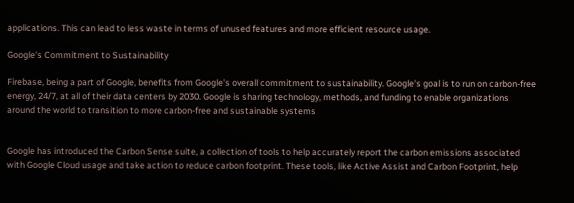applications. This can lead to less waste in terms of unused features and more efficient resource usage.

Google's Commitment to Sustainability

Firebase, being a part of Google, benefits from Google's overall commitment to sustainability. Google's goal is to run on carbon-free energy, 24/7, at all of their data centers by 2030. Google is sharing technology, methods, and funding to enable organizations around the world to transition to more carbon-free and sustainable systems


Google has introduced the Carbon Sense suite, a collection of tools to help accurately report the carbon emissions associated with Google Cloud usage and take action to reduce carbon footprint. These tools, like Active Assist and Carbon Footprint, help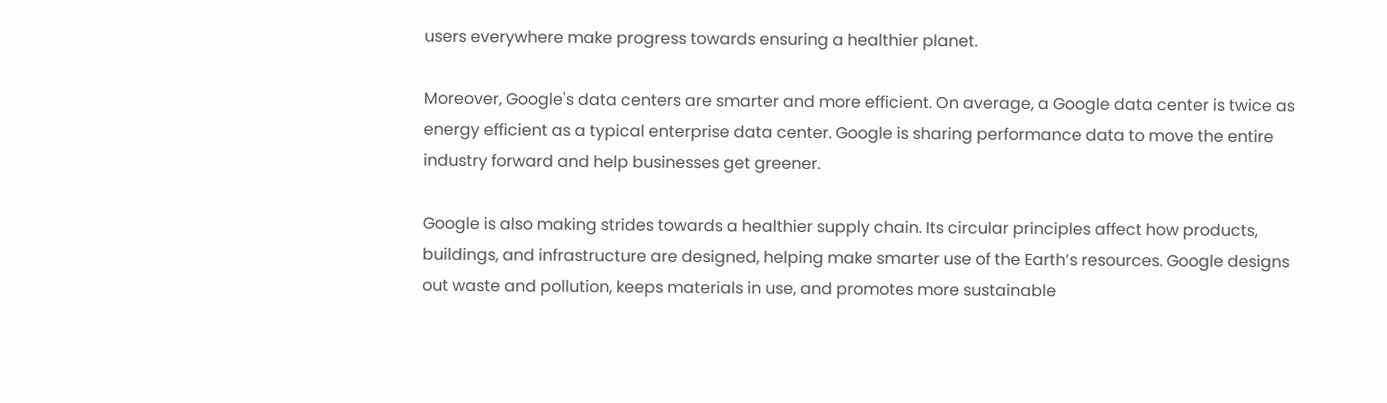users everywhere make progress towards ensuring a healthier planet.

Moreover, Google's data centers are smarter and more efficient. On average, a Google data center is twice as energy efficient as a typical enterprise data center. Google is sharing performance data to move the entire industry forward and help businesses get greener.

Google is also making strides towards a healthier supply chain. Its circular principles affect how products, buildings, and infrastructure are designed, helping make smarter use of the Earth’s resources. Google designs out waste and pollution, keeps materials in use, and promotes more sustainable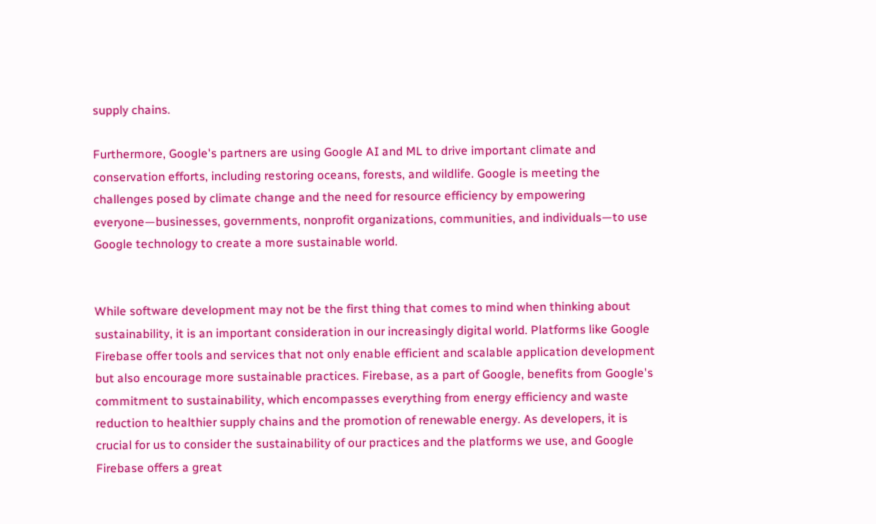supply chains.

Furthermore, Google's partners are using Google AI and ML to drive important climate and conservation efforts, including restoring oceans, forests, and wildlife. Google is meeting the challenges posed by climate change and the need for resource efficiency by empowering everyone—businesses, governments, nonprofit organizations, communities, and individuals—to use Google technology to create a more sustainable world.


While software development may not be the first thing that comes to mind when thinking about sustainability, it is an important consideration in our increasingly digital world. Platforms like Google Firebase offer tools and services that not only enable efficient and scalable application development but also encourage more sustainable practices. Firebase, as a part of Google, benefits from Google's commitment to sustainability, which encompasses everything from energy efficiency and waste reduction to healthier supply chains and the promotion of renewable energy. As developers, it is crucial for us to consider the sustainability of our practices and the platforms we use, and Google Firebase offers a great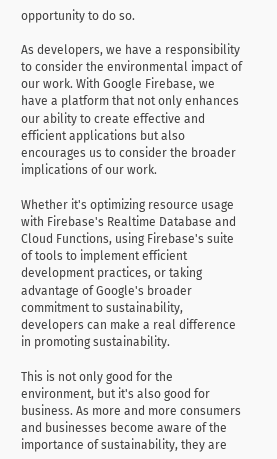opportunity to do so.

As developers, we have a responsibility to consider the environmental impact of our work. With Google Firebase, we have a platform that not only enhances our ability to create effective and efficient applications but also encourages us to consider the broader implications of our work.

Whether it's optimizing resource usage with Firebase's Realtime Database and Cloud Functions, using Firebase's suite of tools to implement efficient development practices, or taking advantage of Google's broader commitment to sustainability, developers can make a real difference in promoting sustainability.

This is not only good for the environment, but it's also good for business. As more and more consumers and businesses become aware of the importance of sustainability, they are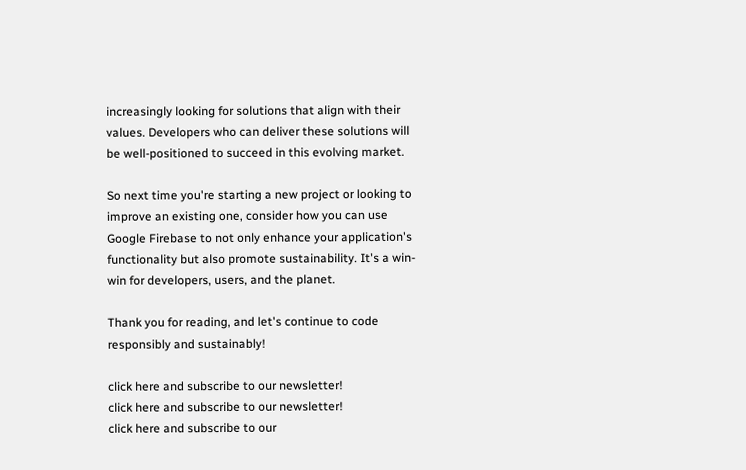increasingly looking for solutions that align with their values. Developers who can deliver these solutions will be well-positioned to succeed in this evolving market.

So next time you're starting a new project or looking to improve an existing one, consider how you can use Google Firebase to not only enhance your application's functionality but also promote sustainability. It's a win-win for developers, users, and the planet.

Thank you for reading, and let's continue to code responsibly and sustainably!

click here and subscribe to our newsletter!
click here and subscribe to our newsletter!
click here and subscribe to our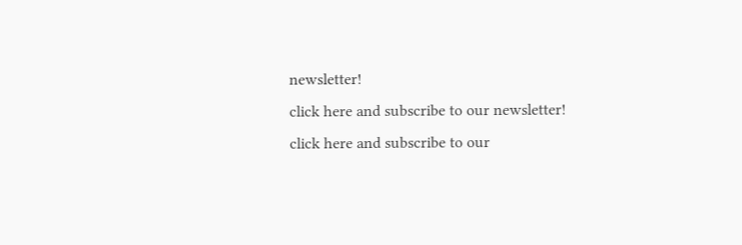newsletter!
click here and subscribe to our newsletter!
click here and subscribe to our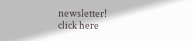newsletter!
click here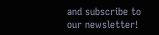and subscribe to our newsletter!